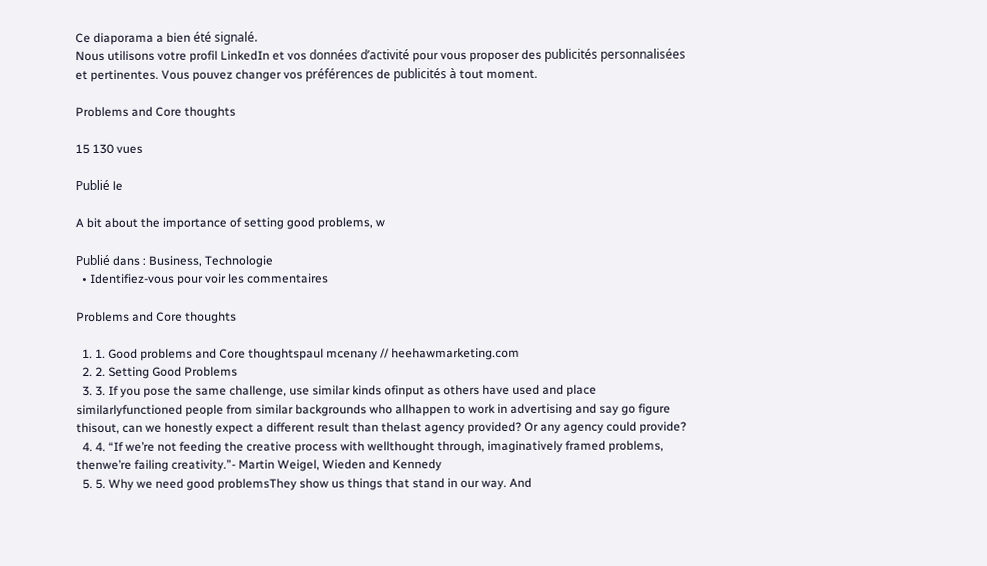Ce diaporama a bien été signalé.
Nous utilisons votre profil LinkedIn et vos données d’activité pour vous proposer des publicités personnalisées et pertinentes. Vous pouvez changer vos préférences de publicités à tout moment.

Problems and Core thoughts

15 130 vues

Publié le

A bit about the importance of setting good problems, w

Publié dans : Business, Technologie
  • Identifiez-vous pour voir les commentaires

Problems and Core thoughts

  1. 1. Good problems and Core thoughtspaul mcenany // heehawmarketing.com
  2. 2. Setting Good Problems
  3. 3. If you pose the same challenge, use similar kinds ofinput as others have used and place similarlyfunctioned people from similar backgrounds who allhappen to work in advertising and say go figure thisout, can we honestly expect a different result than thelast agency provided? Or any agency could provide?
  4. 4. “If we’re not feeding the creative process with wellthought through, imaginatively framed problems, thenwe’re failing creativity.”- Martin Weigel, Wieden and Kennedy
  5. 5. Why we need good problemsThey show us things that stand in our way. And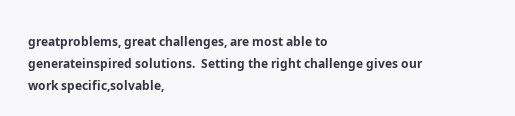greatproblems, great challenges, are most able to generateinspired solutions.  Setting the right challenge gives our work specific,solvable,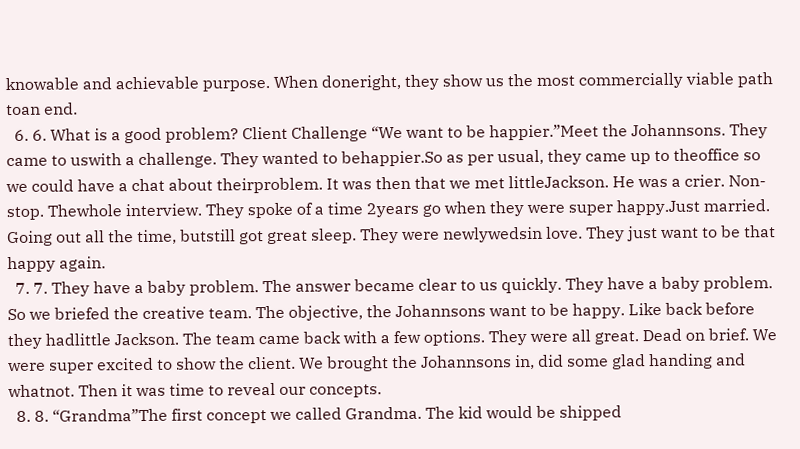knowable and achievable purpose. When doneright, they show us the most commercially viable path toan end.
  6. 6. What is a good problem? Client Challenge “We want to be happier.”Meet the Johannsons. They came to uswith a challenge. They wanted to behappier.So as per usual, they came up to theoffice so we could have a chat about theirproblem. It was then that we met littleJackson. He was a crier. Non-stop. Thewhole interview. They spoke of a time 2years go when they were super happy.Just married. Going out all the time, butstill got great sleep. They were newlywedsin love. They just want to be that happy again.
  7. 7. They have a baby problem. The answer became clear to us quickly. They have a baby problem. So we briefed the creative team. The objective, the Johannsons want to be happy. Like back before they hadlittle Jackson. The team came back with a few options. They were all great. Dead on brief. We were super excited to show the client. We brought the Johannsons in, did some glad handing and whatnot. Then it was time to reveal our concepts.
  8. 8. “Grandma”The first concept we called Grandma. The kid would be shipped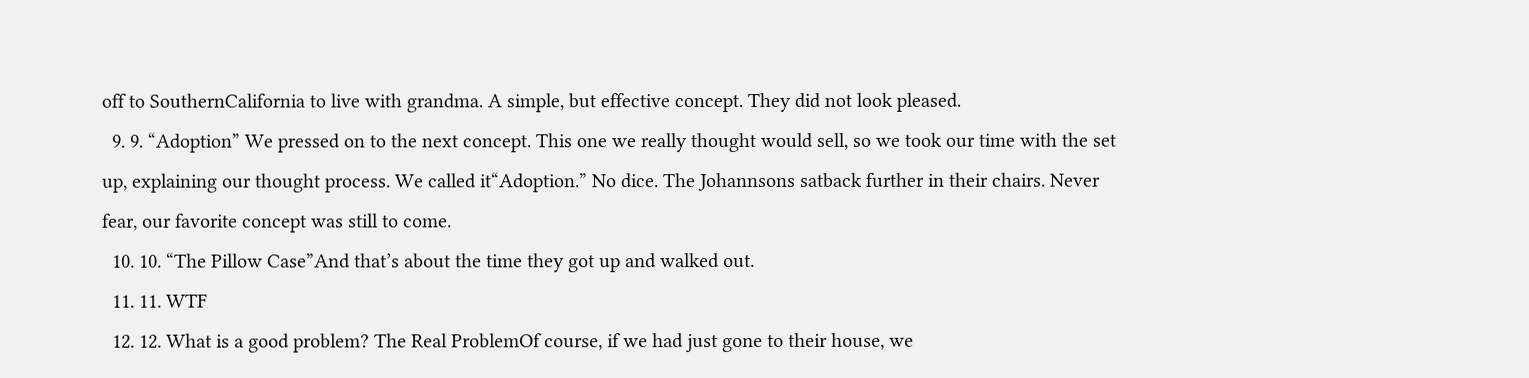off to SouthernCalifornia to live with grandma. A simple, but effective concept. They did not look pleased.
  9. 9. “Adoption” We pressed on to the next concept. This one we really thought would sell, so we took our time with the set up, explaining our thought process. We called it“Adoption.” No dice. The Johannsons satback further in their chairs. Never fear, our favorite concept was still to come.
  10. 10. “The Pillow Case”And that’s about the time they got up and walked out.
  11. 11. WTF
  12. 12. What is a good problem? The Real ProblemOf course, if we had just gone to their house, we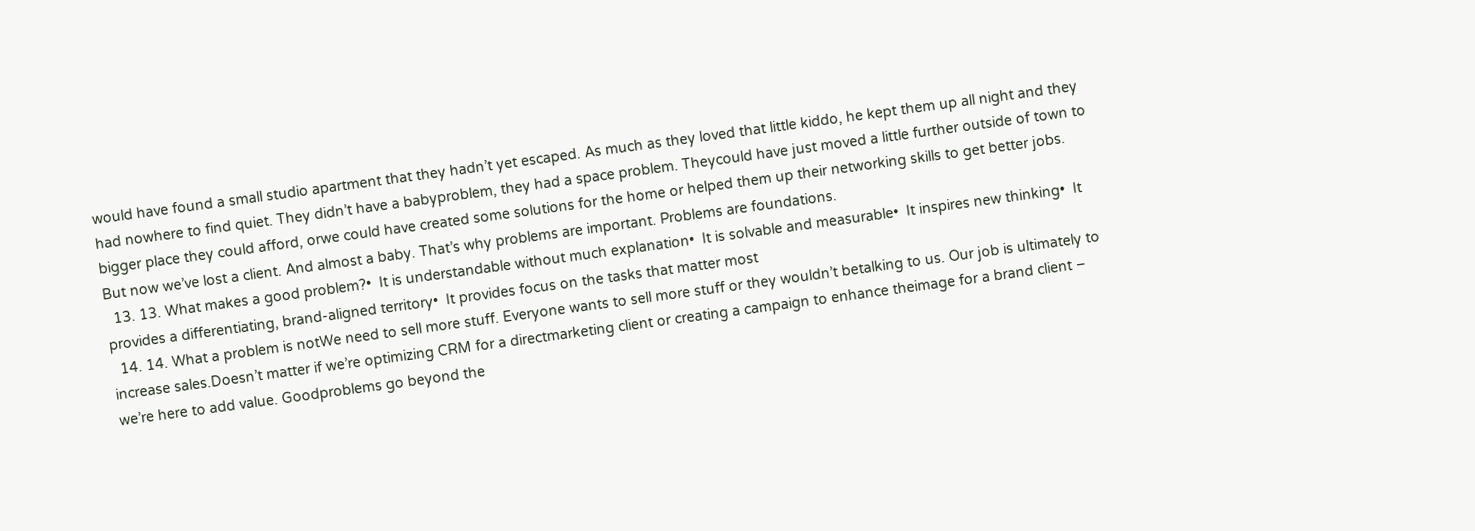would have found a small studio apartment that they hadn’t yet escaped. As much as they loved that little kiddo, he kept them up all night and they had nowhere to find quiet. They didn’t have a babyproblem, they had a space problem. Theycould have just moved a little further outside of town to bigger place they could afford, orwe could have created some solutions for the home or helped them up their networking skills to get better jobs. But now we’ve lost a client. And almost a baby. That’s why problems are important. Problems are foundations.
  13. 13. What makes a good problem?•  It is understandable without much explanation•  It is solvable and measurable•  It inspires new thinking•  It provides a differentiating, brand-aligned territory•  It provides focus on the tasks that matter most
  14. 14. What a problem is notWe need to sell more stuff. Everyone wants to sell more stuff or they wouldn’t betalking to us. Our job is ultimately to increase sales.Doesn’t matter if we’re optimizing CRM for a directmarketing client or creating a campaign to enhance theimage for a brand client – we’re here to add value. Goodproblems go beyond the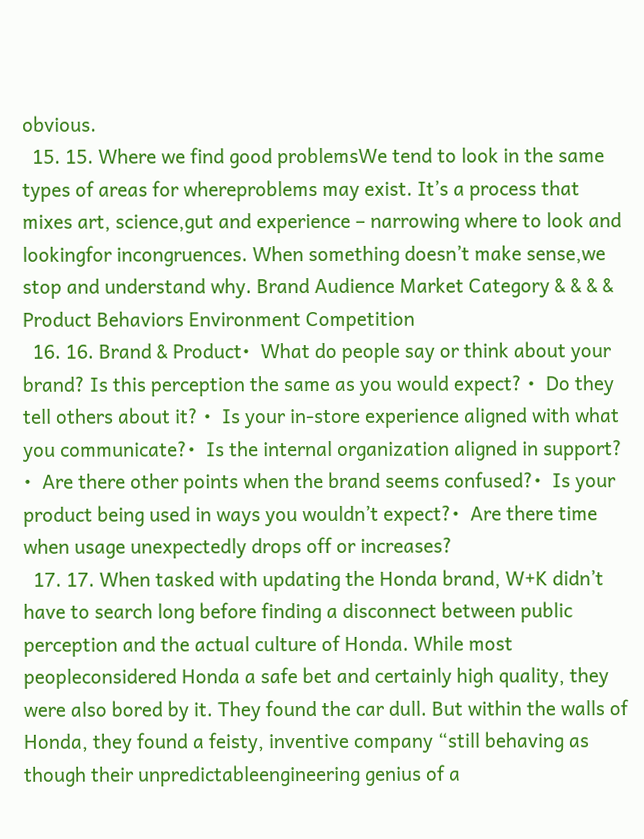obvious.
  15. 15. Where we find good problemsWe tend to look in the same types of areas for whereproblems may exist. It’s a process that mixes art, science,gut and experience – narrowing where to look and lookingfor incongruences. When something doesn’t make sense,we stop and understand why. Brand Audience Market Category & & & & Product Behaviors Environment Competition
  16. 16. Brand & Product•  What do people say or think about your brand? Is this perception the same as you would expect? •  Do they tell others about it? •  Is your in-store experience aligned with what you communicate?•  Is the internal organization aligned in support? •  Are there other points when the brand seems confused?•  Is your product being used in ways you wouldn’t expect?•  Are there time when usage unexpectedly drops off or increases?
  17. 17. When tasked with updating the Honda brand, W+K didn’t have to search long before finding a disconnect between public perception and the actual culture of Honda. While most peopleconsidered Honda a safe bet and certainly high quality, they were also bored by it. They found the car dull. But within the walls of Honda, they found a feisty, inventive company “still behaving as though their unpredictableengineering genius of a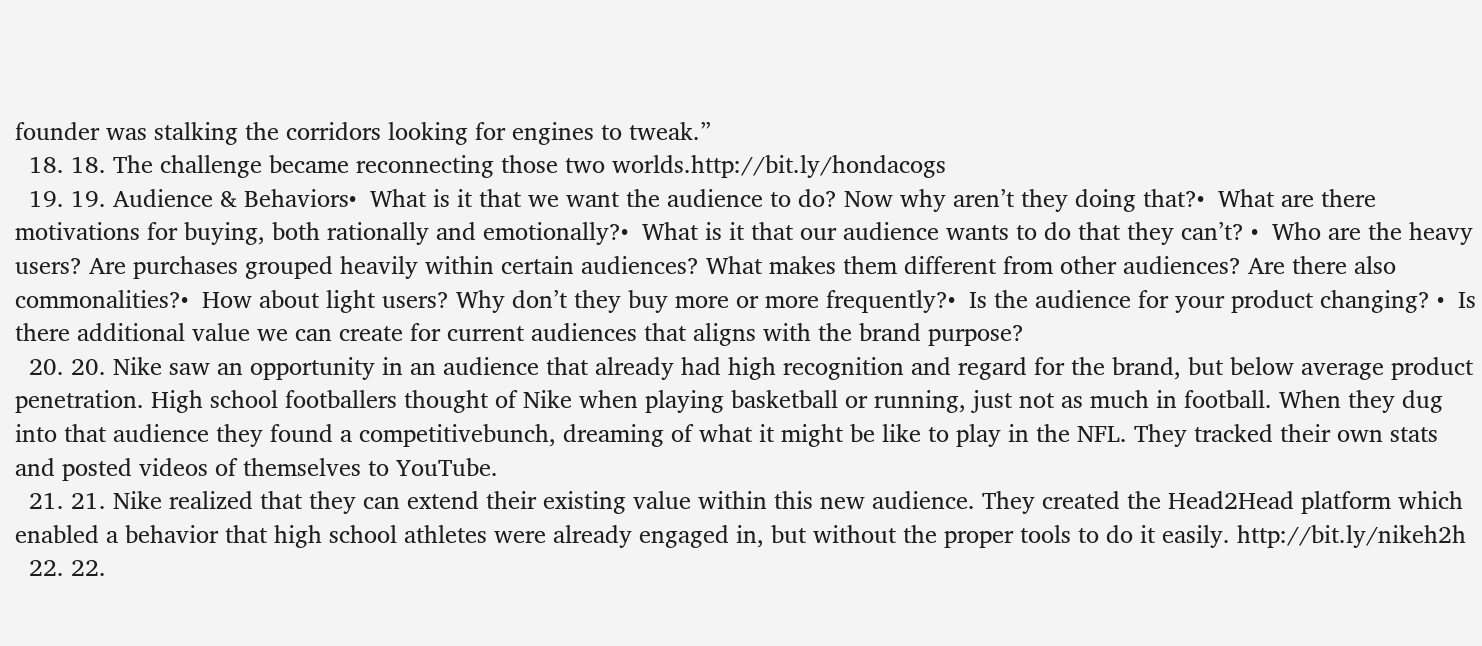founder was stalking the corridors looking for engines to tweak.”
  18. 18. The challenge became reconnecting those two worlds.http://bit.ly/hondacogs
  19. 19. Audience & Behaviors•  What is it that we want the audience to do? Now why aren’t they doing that?•  What are there motivations for buying, both rationally and emotionally?•  What is it that our audience wants to do that they can’t? •  Who are the heavy users? Are purchases grouped heavily within certain audiences? What makes them different from other audiences? Are there also commonalities?•  How about light users? Why don’t they buy more or more frequently?•  Is the audience for your product changing? •  Is there additional value we can create for current audiences that aligns with the brand purpose?
  20. 20. Nike saw an opportunity in an audience that already had high recognition and regard for the brand, but below average product penetration. High school footballers thought of Nike when playing basketball or running, just not as much in football. When they dug into that audience they found a competitivebunch, dreaming of what it might be like to play in the NFL. They tracked their own stats and posted videos of themselves to YouTube.
  21. 21. Nike realized that they can extend their existing value within this new audience. They created the Head2Head platform which enabled a behavior that high school athletes were already engaged in, but without the proper tools to do it easily. http://bit.ly/nikeh2h
  22. 22.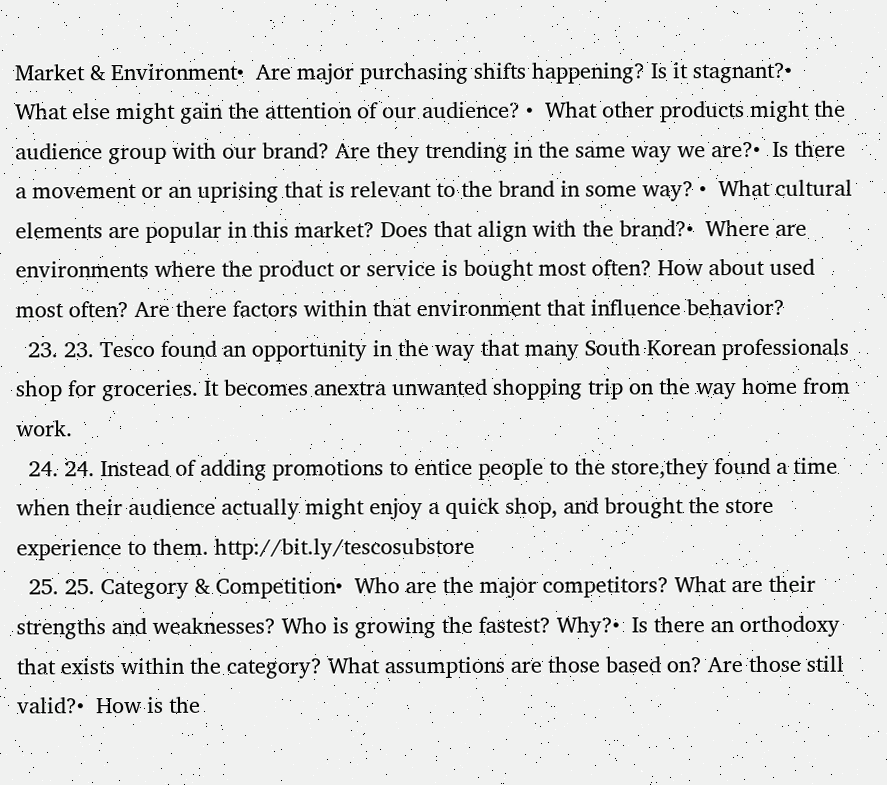Market & Environment•  Are major purchasing shifts happening? Is it stagnant?•  What else might gain the attention of our audience? •  What other products might the audience group with our brand? Are they trending in the same way we are?•  Is there a movement or an uprising that is relevant to the brand in some way? •  What cultural elements are popular in this market? Does that align with the brand?•  Where are environments where the product or service is bought most often? How about used most often? Are there factors within that environment that influence behavior?
  23. 23. Tesco found an opportunity in the way that many South Korean professionals shop for groceries. It becomes anextra unwanted shopping trip on the way home from work.
  24. 24. Instead of adding promotions to entice people to the store,they found a time when their audience actually might enjoy a quick shop, and brought the store experience to them. http://bit.ly/tescosubstore
  25. 25. Category & Competition•  Who are the major competitors? What are their strengths and weaknesses? Who is growing the fastest? Why?•  Is there an orthodoxy that exists within the category? What assumptions are those based on? Are those still valid?•  How is the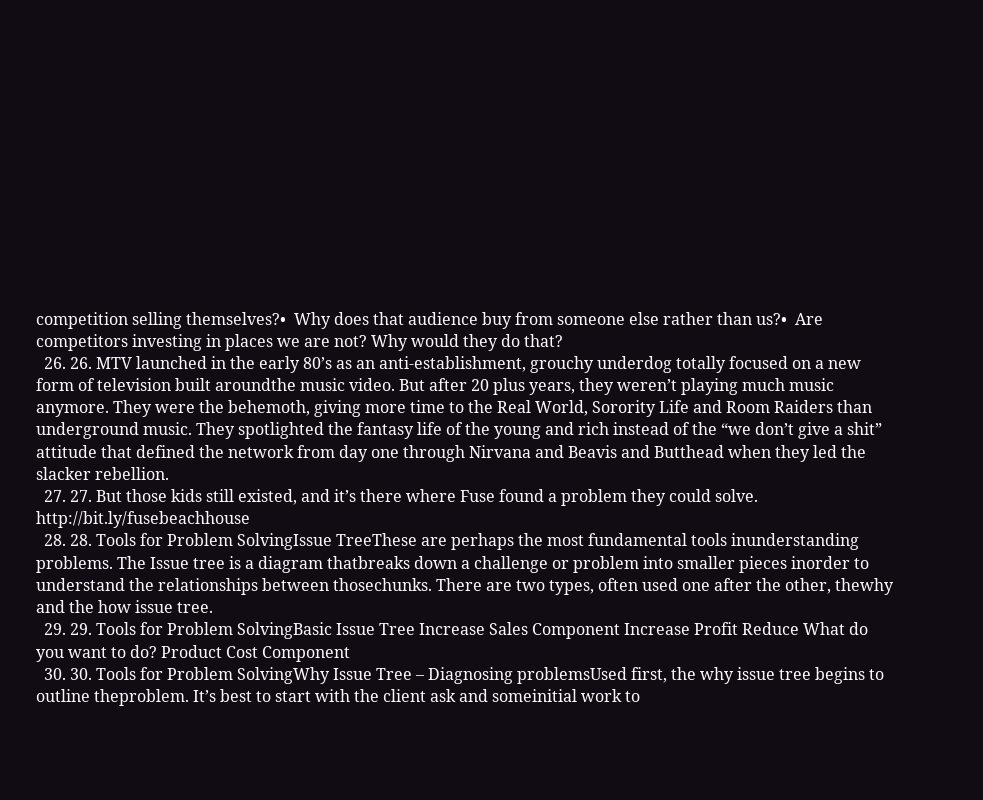competition selling themselves?•  Why does that audience buy from someone else rather than us?•  Are competitors investing in places we are not? Why would they do that?
  26. 26. MTV launched in the early 80’s as an anti-establishment, grouchy underdog totally focused on a new form of television built aroundthe music video. But after 20 plus years, they weren’t playing much music anymore. They were the behemoth, giving more time to the Real World, Sorority Life and Room Raiders than underground music. They spotlighted the fantasy life of the young and rich instead of the “we don’t give a shit” attitude that defined the network from day one through Nirvana and Beavis and Butthead when they led the slacker rebellion.
  27. 27. But those kids still existed, and it’s there where Fuse found a problem they could solve. http://bit.ly/fusebeachhouse
  28. 28. Tools for Problem SolvingIssue TreeThese are perhaps the most fundamental tools inunderstanding problems. The Issue tree is a diagram thatbreaks down a challenge or problem into smaller pieces inorder to understand the relationships between thosechunks. There are two types, often used one after the other, thewhy and the how issue tree.
  29. 29. Tools for Problem SolvingBasic Issue Tree Increase Sales Component Increase Profit Reduce What do you want to do? Product Cost Component
  30. 30. Tools for Problem SolvingWhy Issue Tree – Diagnosing problemsUsed first, the why issue tree begins to outline theproblem. It’s best to start with the client ask and someinitial work to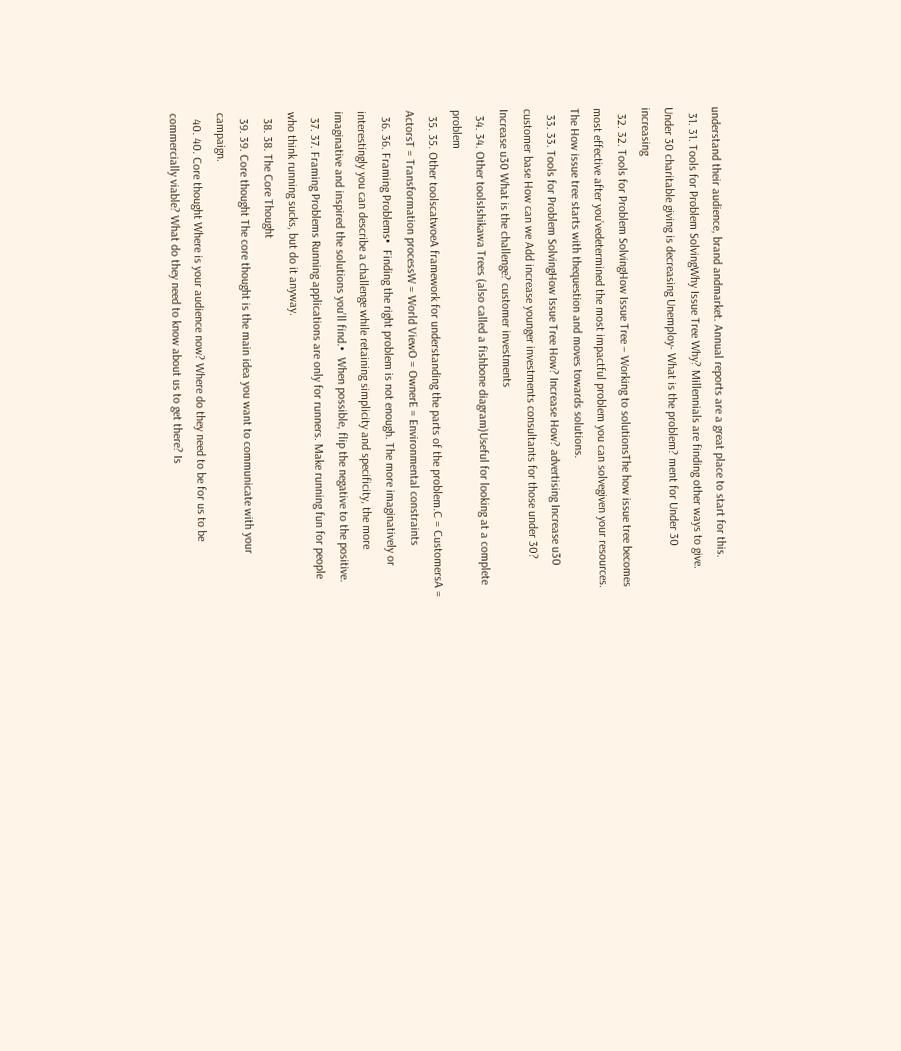understand their audience, brand andmarket. Annual reports are a great place to start for this.
  31. 31. Tools for Problem SolvingWhy Issue Tree Why? Millennials are finding other ways to give. Under 30 charitable giving is decreasing Unemploy- What is the problem? ment for Under 30 increasing
  32. 32. Tools for Problem SolvingHow Issue Tree – Working to solutionsThe how issue tree becomes most effective after you’vedetermined the most impactful problem you can solvegiven your resources. The How issue tree starts with thequestion and moves towards solutions.
  33. 33. Tools for Problem SolvingHow Issue Tree How? Increase How? advertising Increase u30 customer base How can we Add increase younger investments consultants for those under 30? Increase u30 What is the challenge? customer investments
  34. 34. Other toolsIshikawa Trees (also called a fishbone diagram)Useful for looking at a complete problem
  35. 35. Other toolscatwoeA framework for understanding the parts of the problem.C = CustomersA = ActorsT = Transformation processW = World ViewO = OwnerE = Environmental constraints
  36. 36. Framing Problems•  Finding the right problem is not enough. The more imaginatively or interestingly you can describe a challenge while retaining simplicity and specificity, the more imaginative and inspired the solutions you’ll find.•  When possible, flip the negative to the positive.
  37. 37. Framing Problems Running applications are only for runners. Make running fun for people who think running sucks, but do it anyway.
  38. 38. The Core Thought
  39. 39. Core thought The core thought is the main idea you want to communicate with your campaign.
  40. 40. Core thought Where is your audience now? Where do they need to be for us to be commercially viable? What do they need to know about us to get there? Is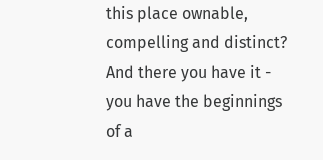this place ownable, compelling and distinct? And there you have it - you have the beginnings of a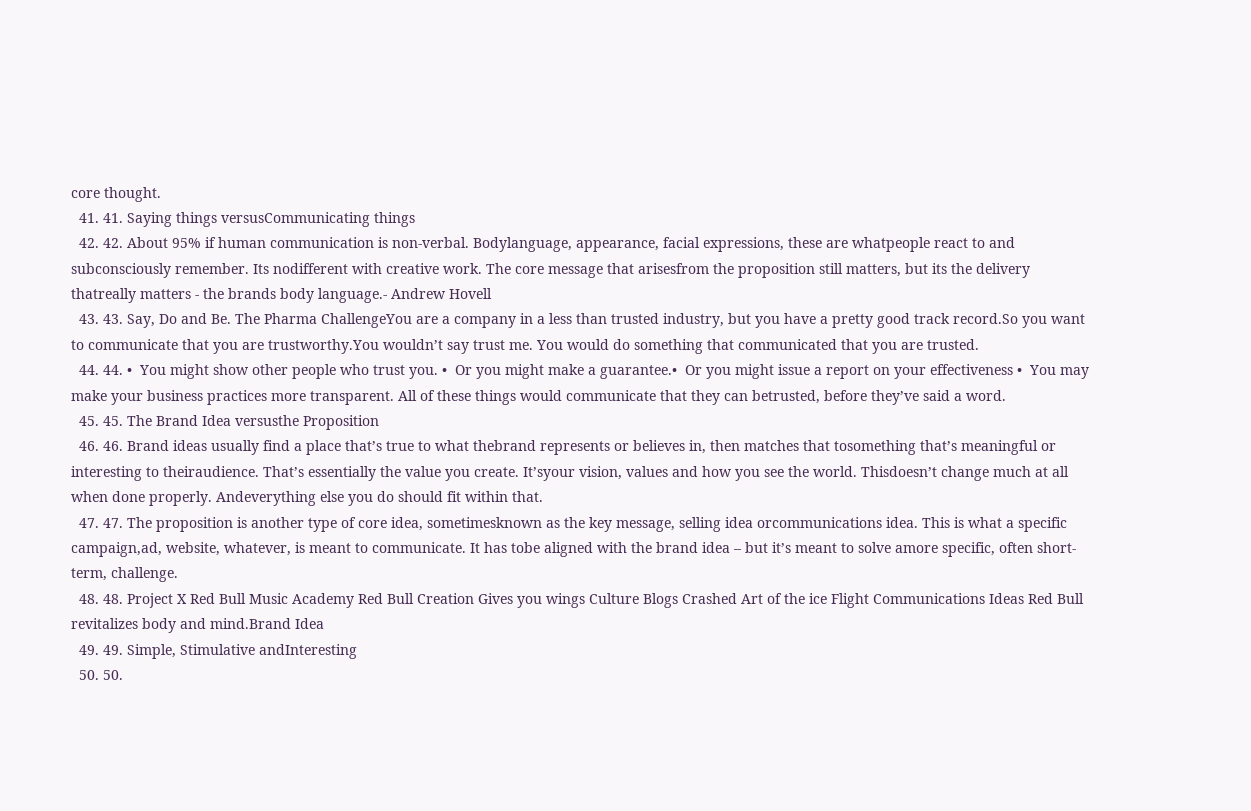core thought.
  41. 41. Saying things versusCommunicating things
  42. 42. About 95% if human communication is non-verbal. Bodylanguage, appearance, facial expressions, these are whatpeople react to and subconsciously remember. Its nodifferent with creative work. The core message that arisesfrom the proposition still matters, but its the delivery thatreally matters - the brands body language.- Andrew Hovell
  43. 43. Say, Do and Be. The Pharma ChallengeYou are a company in a less than trusted industry, but you have a pretty good track record.So you want to communicate that you are trustworthy.You wouldn’t say trust me. You would do something that communicated that you are trusted.
  44. 44. •  You might show other people who trust you. •  Or you might make a guarantee.•  Or you might issue a report on your effectiveness •  You may make your business practices more transparent. All of these things would communicate that they can betrusted, before they’ve said a word.
  45. 45. The Brand Idea versusthe Proposition
  46. 46. Brand ideas usually find a place that’s true to what thebrand represents or believes in, then matches that tosomething that’s meaningful or interesting to theiraudience. That’s essentially the value you create. It’syour vision, values and how you see the world. Thisdoesn’t change much at all when done properly. Andeverything else you do should fit within that.
  47. 47. The proposition is another type of core idea, sometimesknown as the key message, selling idea orcommunications idea. This is what a specific campaign,ad, website, whatever, is meant to communicate. It has tobe aligned with the brand idea – but it’s meant to solve amore specific, often short-term, challenge.
  48. 48. Project X Red Bull Music Academy Red Bull Creation Gives you wings Culture Blogs Crashed Art of the ice Flight Communications Ideas Red Bull revitalizes body and mind.Brand Idea
  49. 49. Simple, Stimulative andInteresting
  50. 50.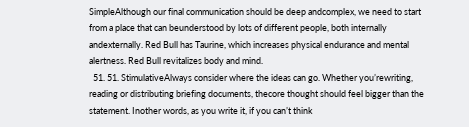SimpleAlthough our final communication should be deep andcomplex, we need to start from a place that can beunderstood by lots of different people, both internally andexternally. Red Bull has Taurine, which increases physical endurance and mental alertness. Red Bull revitalizes body and mind.
  51. 51. StimulativeAlways consider where the ideas can go. Whether you’rewriting, reading or distributing briefing documents, thecore thought should feel bigger than the statement. Inother words, as you write it, if you can’t think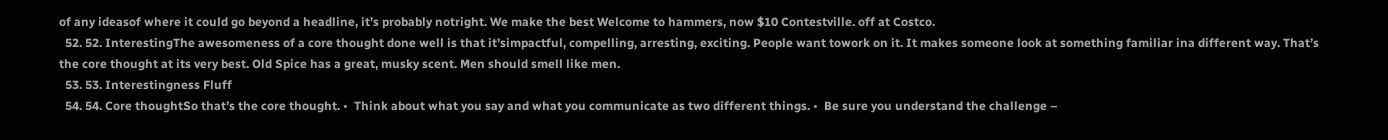of any ideasof where it could go beyond a headline, it’s probably notright. We make the best Welcome to hammers, now $10 Contestville. off at Costco.
  52. 52. InterestingThe awesomeness of a core thought done well is that it’simpactful, compelling, arresting, exciting. People want towork on it. It makes someone look at something familiar ina different way. That’s the core thought at its very best. Old Spice has a great, musky scent. Men should smell like men.
  53. 53. Interestingness Fluff
  54. 54. Core thoughtSo that’s the core thought. •  Think about what you say and what you communicate as two different things. •  Be sure you understand the challenge –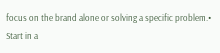focus on the brand alone or solving a specific problem.•  Start in a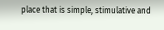place that is simple, stimulative and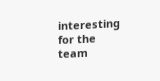interesting for the team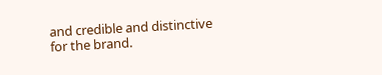and credible and distinctive for the brand.